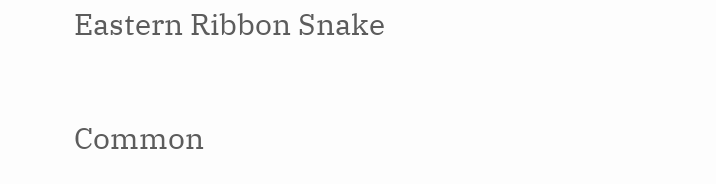Eastern Ribbon Snake

Common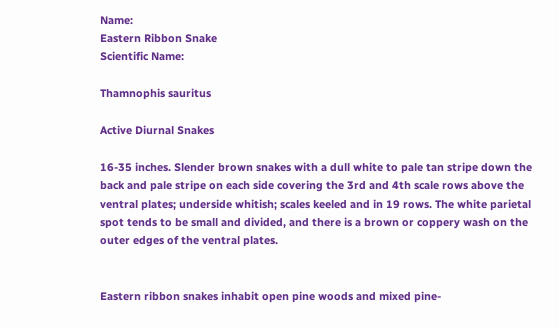Name:
Eastern Ribbon Snake
Scientific Name:

Thamnophis sauritus

Active Diurnal Snakes

16-35 inches. Slender brown snakes with a dull white to pale tan stripe down the back and pale stripe on each side covering the 3rd and 4th scale rows above the ventral plates; underside whitish; scales keeled and in 19 rows. The white parietal spot tends to be small and divided, and there is a brown or coppery wash on the outer edges of the ventral plates.


Eastern ribbon snakes inhabit open pine woods and mixed pine-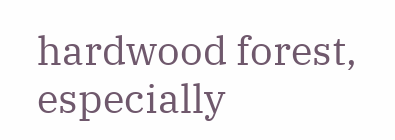hardwood forest, especially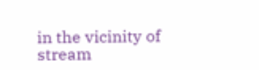in the vicinity of stream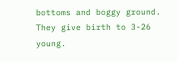bottoms and boggy ground. They give birth to 3-26 young.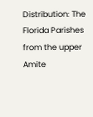Distribution: The Florida Parishes from the upper Amite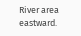River area eastward.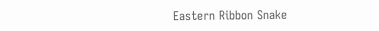Eastern Ribbon Snake